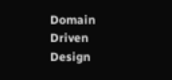Domain Driven Design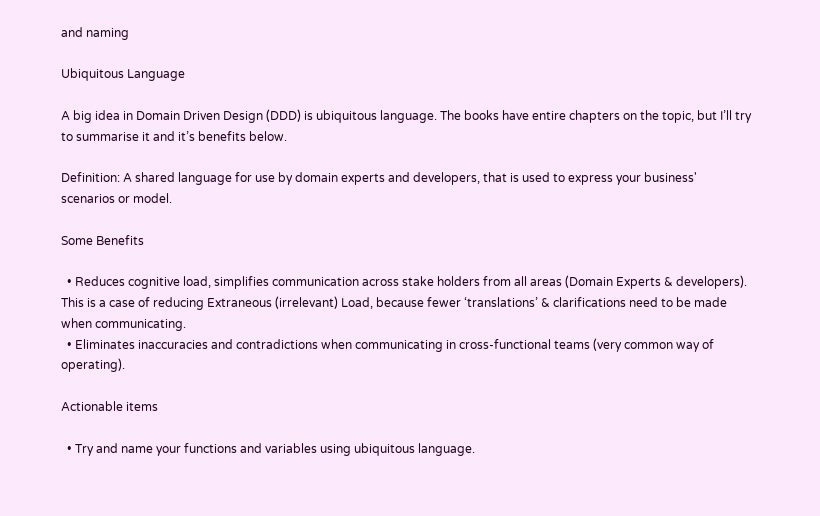and naming

Ubiquitous Language

A big idea in Domain Driven Design (DDD) is ubiquitous language. The books have entire chapters on the topic, but I’ll try to summarise it and it’s benefits below.

Definition: A shared language for use by domain experts and developers, that is used to express your business' scenarios or model.

Some Benefits

  • Reduces cognitive load, simplifies communication across stake holders from all areas (Domain Experts & developers). This is a case of reducing Extraneous (irrelevant) Load, because fewer ‘translations’ & clarifications need to be made when communicating.
  • Eliminates inaccuracies and contradictions when communicating in cross-functional teams (very common way of operating).

Actionable items

  • Try and name your functions and variables using ubiquitous language.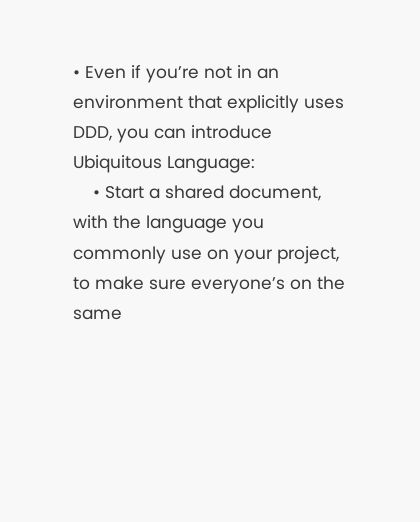• Even if you’re not in an environment that explicitly uses DDD, you can introduce Ubiquitous Language:
    • Start a shared document, with the language you commonly use on your project, to make sure everyone’s on the same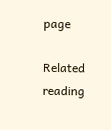page

Related reading